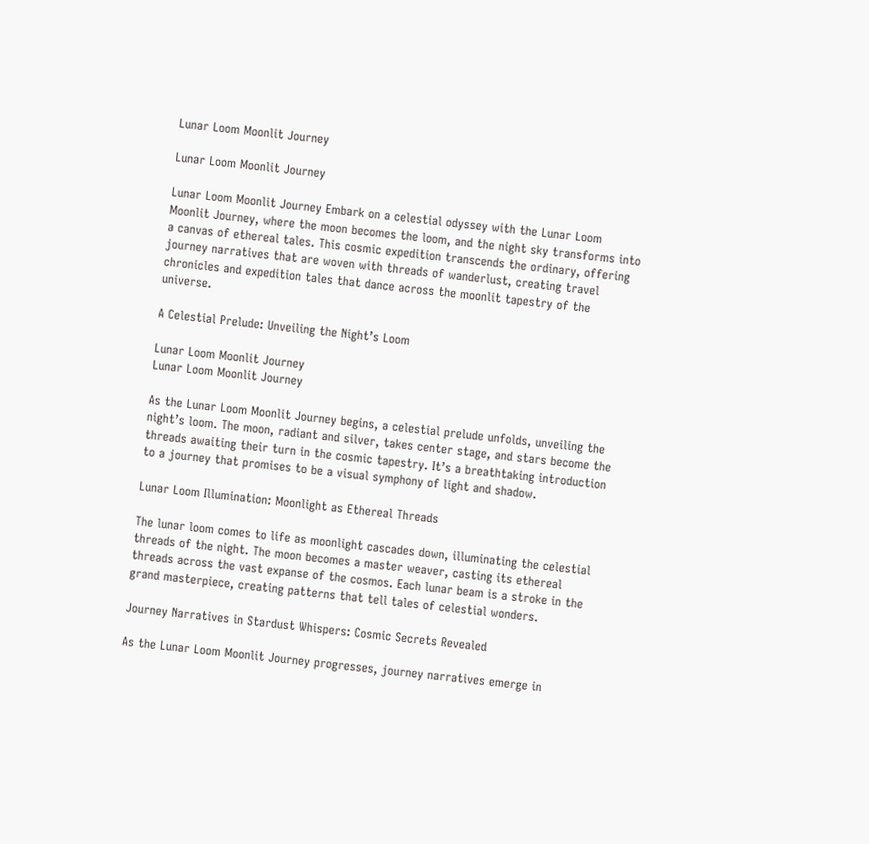Lunar Loom Moonlit Journey

Lunar Loom Moonlit Journey

Lunar Loom Moonlit Journey Embark on a celestial odyssey with the Lunar Loom Moonlit Journey, where the moon becomes the loom, and the night sky transforms into a canvas of ethereal tales. This cosmic expedition transcends the ordinary, offering journey narratives that are woven with threads of wanderlust, creating travel chronicles and expedition tales that dance across the moonlit tapestry of the universe.

A Celestial Prelude: Unveiling the Night’s Loom

Lunar Loom Moonlit Journey
Lunar Loom Moonlit Journey

As the Lunar Loom Moonlit Journey begins, a celestial prelude unfolds, unveiling the night’s loom. The moon, radiant and silver, takes center stage, and stars become the threads awaiting their turn in the cosmic tapestry. It’s a breathtaking introduction to a journey that promises to be a visual symphony of light and shadow.

Lunar Loom Illumination: Moonlight as Ethereal Threads

The lunar loom comes to life as moonlight cascades down, illuminating the celestial threads of the night. The moon becomes a master weaver, casting its ethereal threads across the vast expanse of the cosmos. Each lunar beam is a stroke in the grand masterpiece, creating patterns that tell tales of celestial wonders.

Journey Narratives in Stardust Whispers: Cosmic Secrets Revealed

As the Lunar Loom Moonlit Journey progresses, journey narratives emerge in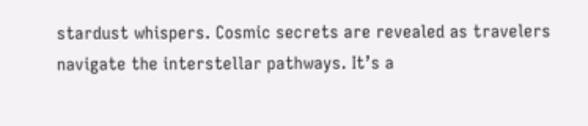stardust whispers. Cosmic secrets are revealed as travelers navigate the interstellar pathways. It’s a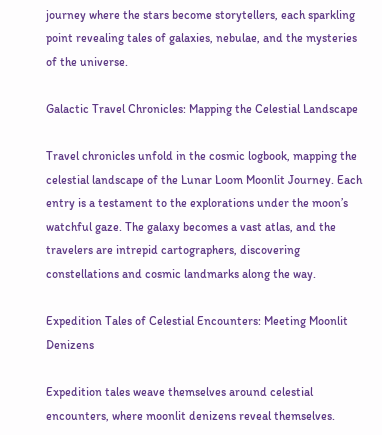journey where the stars become storytellers, each sparkling point revealing tales of galaxies, nebulae, and the mysteries of the universe.

Galactic Travel Chronicles: Mapping the Celestial Landscape

Travel chronicles unfold in the cosmic logbook, mapping the celestial landscape of the Lunar Loom Moonlit Journey. Each entry is a testament to the explorations under the moon’s watchful gaze. The galaxy becomes a vast atlas, and the travelers are intrepid cartographers, discovering constellations and cosmic landmarks along the way.

Expedition Tales of Celestial Encounters: Meeting Moonlit Denizens

Expedition tales weave themselves around celestial encounters, where moonlit denizens reveal themselves.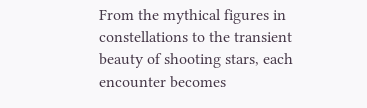From the mythical figures in constellations to the transient beauty of shooting stars, each encounter becomes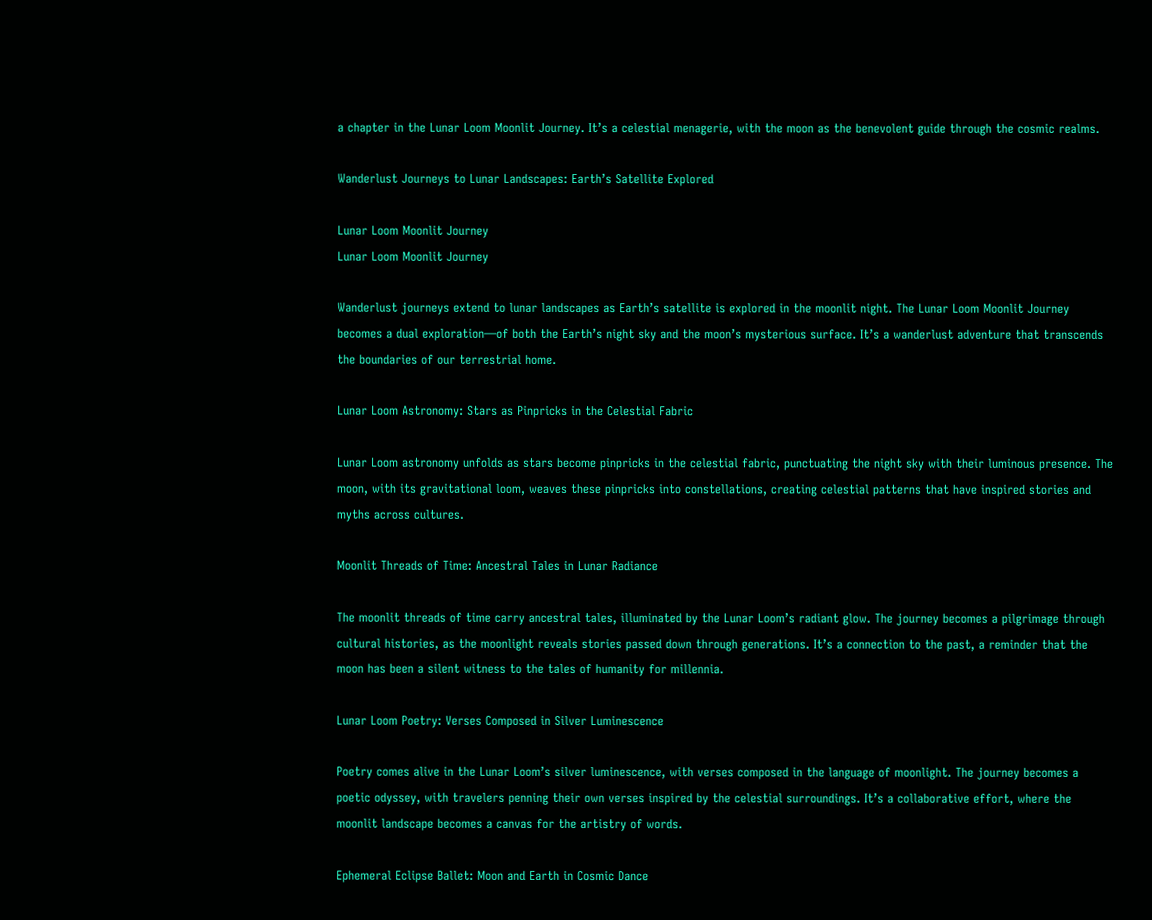a chapter in the Lunar Loom Moonlit Journey. It’s a celestial menagerie, with the moon as the benevolent guide through the cosmic realms.

Wanderlust Journeys to Lunar Landscapes: Earth’s Satellite Explored

Lunar Loom Moonlit Journey
Lunar Loom Moonlit Journey

Wanderlust journeys extend to lunar landscapes as Earth’s satellite is explored in the moonlit night. The Lunar Loom Moonlit Journey becomes a dual exploration—of both the Earth’s night sky and the moon’s mysterious surface. It’s a wanderlust adventure that transcends the boundaries of our terrestrial home.

Lunar Loom Astronomy: Stars as Pinpricks in the Celestial Fabric

Lunar Loom astronomy unfolds as stars become pinpricks in the celestial fabric, punctuating the night sky with their luminous presence. The moon, with its gravitational loom, weaves these pinpricks into constellations, creating celestial patterns that have inspired stories and myths across cultures.

Moonlit Threads of Time: Ancestral Tales in Lunar Radiance

The moonlit threads of time carry ancestral tales, illuminated by the Lunar Loom’s radiant glow. The journey becomes a pilgrimage through cultural histories, as the moonlight reveals stories passed down through generations. It’s a connection to the past, a reminder that the moon has been a silent witness to the tales of humanity for millennia.

Lunar Loom Poetry: Verses Composed in Silver Luminescence

Poetry comes alive in the Lunar Loom’s silver luminescence, with verses composed in the language of moonlight. The journey becomes a poetic odyssey, with travelers penning their own verses inspired by the celestial surroundings. It’s a collaborative effort, where the moonlit landscape becomes a canvas for the artistry of words.

Ephemeral Eclipse Ballet: Moon and Earth in Cosmic Dance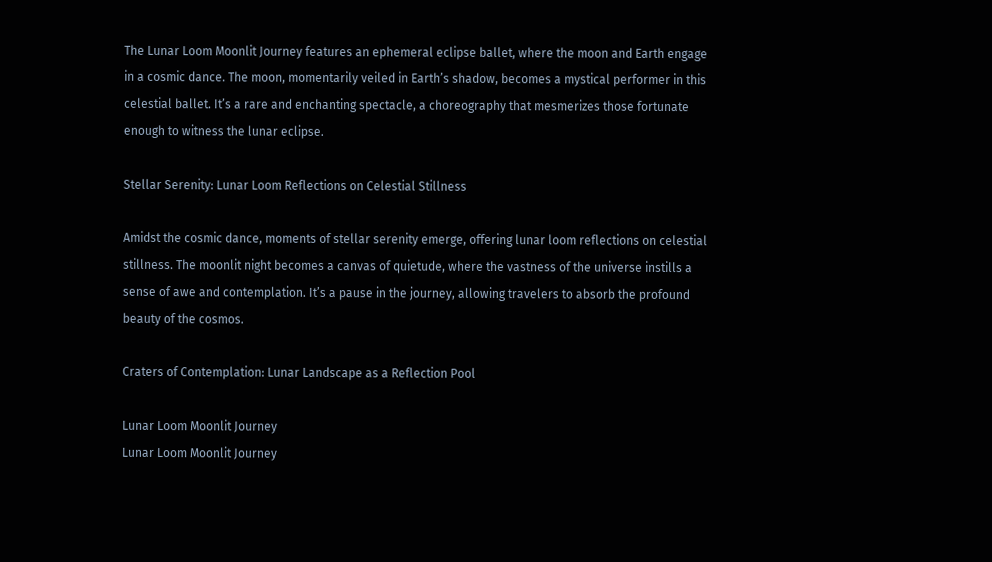The Lunar Loom Moonlit Journey features an ephemeral eclipse ballet, where the moon and Earth engage in a cosmic dance. The moon, momentarily veiled in Earth’s shadow, becomes a mystical performer in this celestial ballet. It’s a rare and enchanting spectacle, a choreography that mesmerizes those fortunate enough to witness the lunar eclipse.

Stellar Serenity: Lunar Loom Reflections on Celestial Stillness

Amidst the cosmic dance, moments of stellar serenity emerge, offering lunar loom reflections on celestial stillness. The moonlit night becomes a canvas of quietude, where the vastness of the universe instills a sense of awe and contemplation. It’s a pause in the journey, allowing travelers to absorb the profound beauty of the cosmos.

Craters of Contemplation: Lunar Landscape as a Reflection Pool

Lunar Loom Moonlit Journey
Lunar Loom Moonlit Journey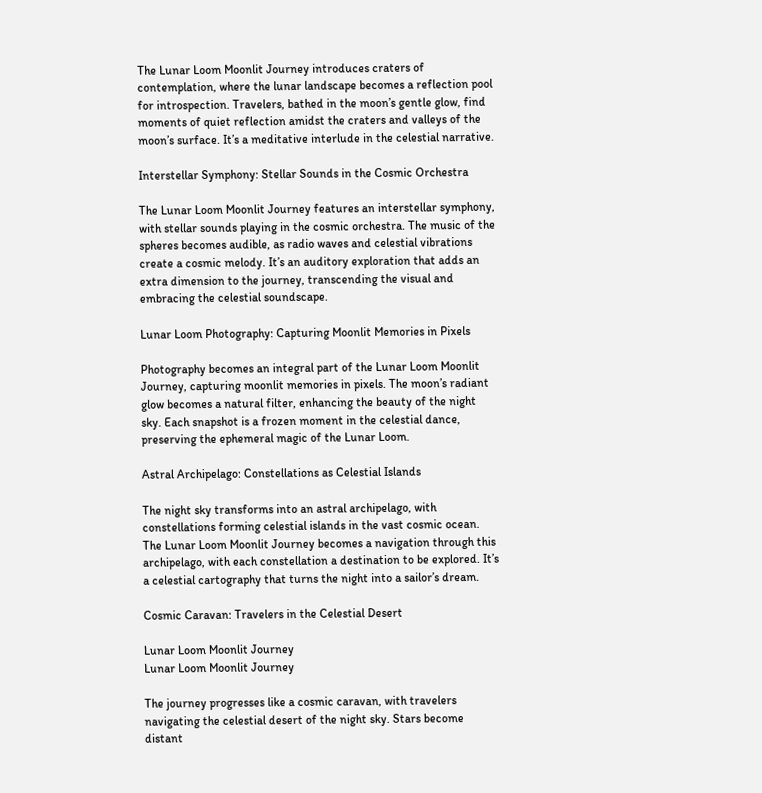The Lunar Loom Moonlit Journey introduces craters of contemplation, where the lunar landscape becomes a reflection pool for introspection. Travelers, bathed in the moon’s gentle glow, find moments of quiet reflection amidst the craters and valleys of the moon’s surface. It’s a meditative interlude in the celestial narrative.

Interstellar Symphony: Stellar Sounds in the Cosmic Orchestra

The Lunar Loom Moonlit Journey features an interstellar symphony, with stellar sounds playing in the cosmic orchestra. The music of the spheres becomes audible, as radio waves and celestial vibrations create a cosmic melody. It’s an auditory exploration that adds an extra dimension to the journey, transcending the visual and embracing the celestial soundscape.

Lunar Loom Photography: Capturing Moonlit Memories in Pixels

Photography becomes an integral part of the Lunar Loom Moonlit Journey, capturing moonlit memories in pixels. The moon’s radiant glow becomes a natural filter, enhancing the beauty of the night sky. Each snapshot is a frozen moment in the celestial dance, preserving the ephemeral magic of the Lunar Loom.

Astral Archipelago: Constellations as Celestial Islands

The night sky transforms into an astral archipelago, with constellations forming celestial islands in the vast cosmic ocean. The Lunar Loom Moonlit Journey becomes a navigation through this archipelago, with each constellation a destination to be explored. It’s a celestial cartography that turns the night into a sailor’s dream.

Cosmic Caravan: Travelers in the Celestial Desert

Lunar Loom Moonlit Journey
Lunar Loom Moonlit Journey

The journey progresses like a cosmic caravan, with travelers navigating the celestial desert of the night sky. Stars become distant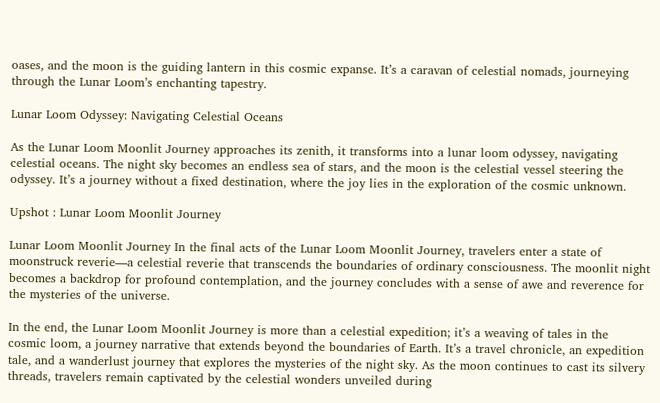oases, and the moon is the guiding lantern in this cosmic expanse. It’s a caravan of celestial nomads, journeying through the Lunar Loom’s enchanting tapestry.

Lunar Loom Odyssey: Navigating Celestial Oceans

As the Lunar Loom Moonlit Journey approaches its zenith, it transforms into a lunar loom odyssey, navigating celestial oceans. The night sky becomes an endless sea of stars, and the moon is the celestial vessel steering the odyssey. It’s a journey without a fixed destination, where the joy lies in the exploration of the cosmic unknown.

Upshot : Lunar Loom Moonlit Journey

Lunar Loom Moonlit Journey In the final acts of the Lunar Loom Moonlit Journey, travelers enter a state of moonstruck reverie—a celestial reverie that transcends the boundaries of ordinary consciousness. The moonlit night becomes a backdrop for profound contemplation, and the journey concludes with a sense of awe and reverence for the mysteries of the universe.

In the end, the Lunar Loom Moonlit Journey is more than a celestial expedition; it’s a weaving of tales in the cosmic loom, a journey narrative that extends beyond the boundaries of Earth. It’s a travel chronicle, an expedition tale, and a wanderlust journey that explores the mysteries of the night sky. As the moon continues to cast its silvery threads, travelers remain captivated by the celestial wonders unveiled during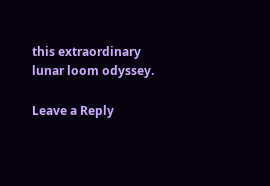this extraordinary lunar loom odyssey.

Leave a Reply